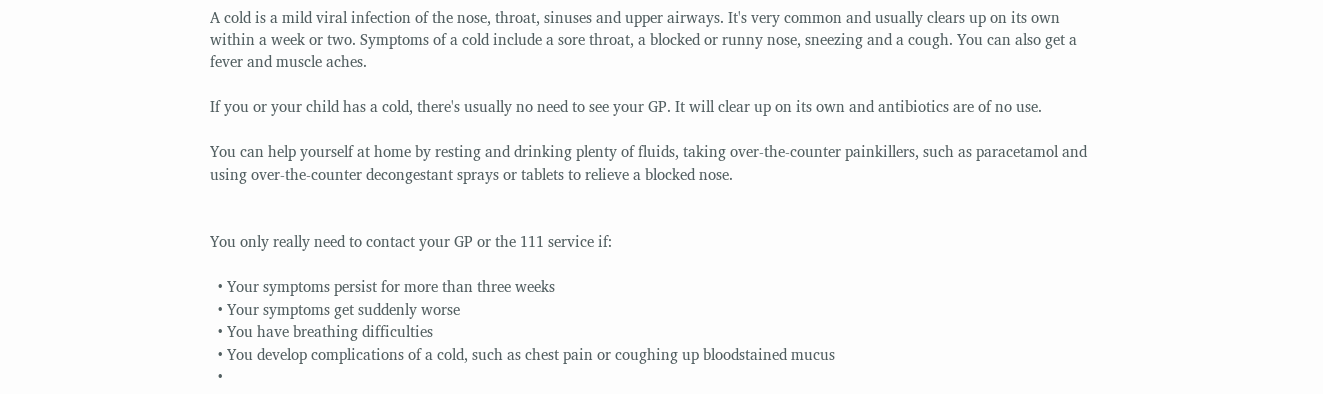A cold is a mild viral infection of the nose, throat, sinuses and upper airways. It's very common and usually clears up on its own within a week or two. Symptoms of a cold include a sore throat, a blocked or runny nose, sneezing and a cough. You can also get a fever and muscle aches.

If you or your child has a cold, there's usually no need to see your GP. It will clear up on its own and antibiotics are of no use.

You can help yourself at home by resting and drinking plenty of fluids, taking over-the-counter painkillers, such as paracetamol and using over-the-counter decongestant sprays or tablets to relieve a blocked nose.


You only really need to contact your GP or the 111 service if:

  • Your symptoms persist for more than three weeks
  • Your symptoms get suddenly worse
  • You have breathing difficulties
  • You develop complications of a cold, such as chest pain or coughing up bloodstained mucus
  •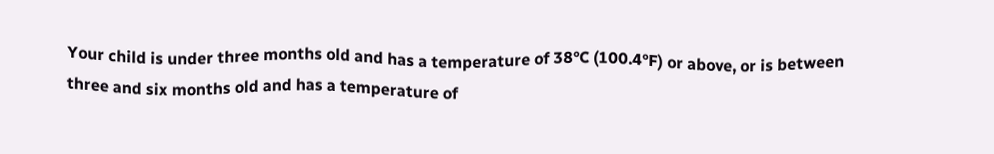Your child is under three months old and has a temperature of 38°C (100.4°F) or above, or is between three and six months old and has a temperature of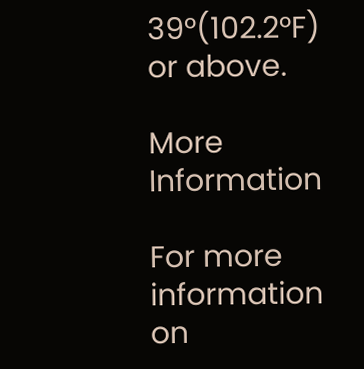39°(102.2°F) or above.

More Information

For more information on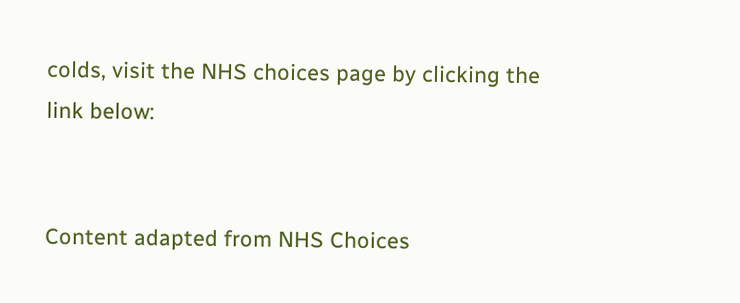colds, visit the NHS choices page by clicking the link below:


Content adapted from NHS Choices